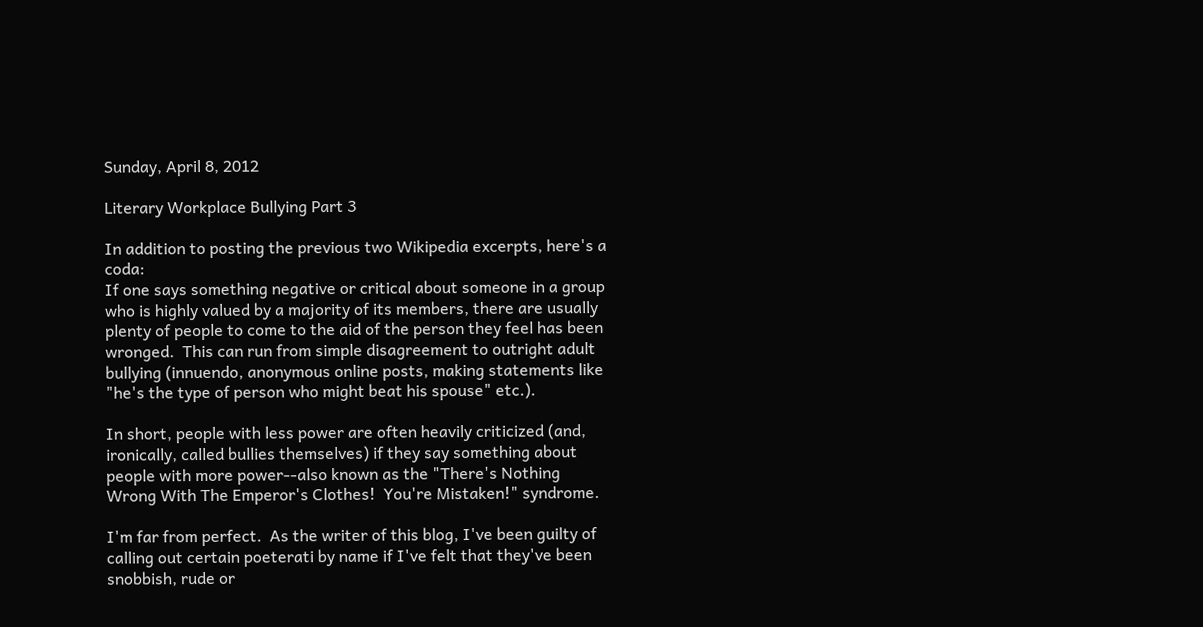Sunday, April 8, 2012

Literary Workplace Bullying Part 3

In addition to posting the previous two Wikipedia excerpts, here's a coda:
If one says something negative or critical about someone in a group who is highly valued by a majority of its members, there are usually plenty of people to come to the aid of the person they feel has been wronged.  This can run from simple disagreement to outright adult bullying (innuendo, anonymous online posts, making statements like "he's the type of person who might beat his spouse" etc.).

In short, people with less power are often heavily criticized (and, ironically, called bullies themselves) if they say something about people with more power--also known as the "There's Nothing Wrong With The Emperor's Clothes!  You're Mistaken!" syndrome.

I'm far from perfect.  As the writer of this blog, I've been guilty of calling out certain poeterati by name if I've felt that they've been snobbish, rude or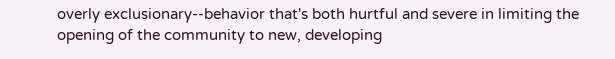overly exclusionary--behavior that's both hurtful and severe in limiting the opening of the community to new, developing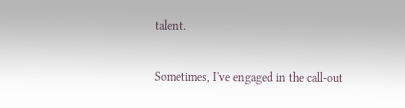talent.

Sometimes, I've engaged in the call-out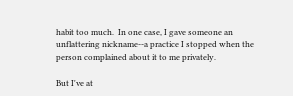habit too much.  In one case, I gave someone an unflattering nickname--a practice I stopped when the person complained about it to me privately.

But I've at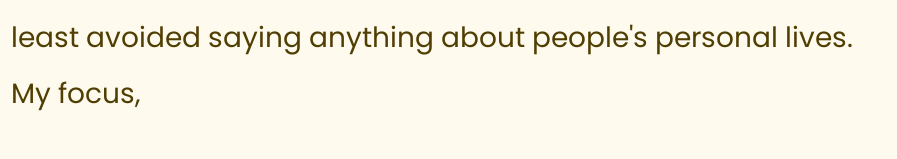least avoided saying anything about people's personal lives.  My focus,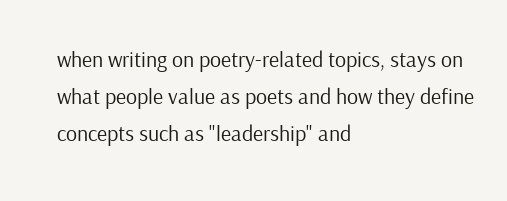when writing on poetry-related topics, stays on what people value as poets and how they define concepts such as "leadership" and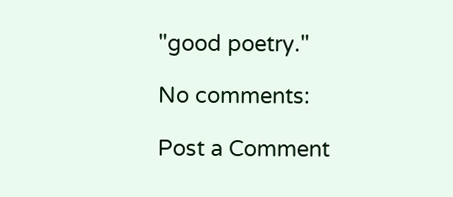"good poetry."

No comments:

Post a Comment